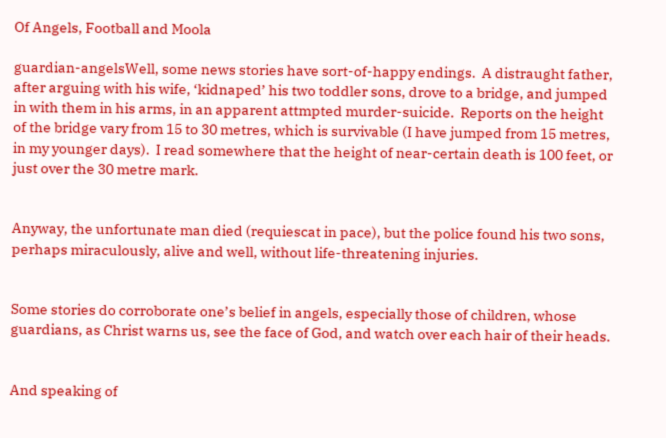Of Angels, Football and Moola

guardian-angelsWell, some news stories have sort-of-happy endings.  A distraught father, after arguing with his wife, ‘kidnaped’ his two toddler sons, drove to a bridge, and jumped in with them in his arms, in an apparent attmpted murder-suicide.  Reports on the height of the bridge vary from 15 to 30 metres, which is survivable (I have jumped from 15 metres, in my younger days).  I read somewhere that the height of near-certain death is 100 feet, or just over the 30 metre mark.


Anyway, the unfortunate man died (requiescat in pace), but the police found his two sons, perhaps miraculously, alive and well, without life-threatening injuries.


Some stories do corroborate one’s belief in angels, especially those of children, whose guardians, as Christ warns us, see the face of God, and watch over each hair of their heads.


And speaking of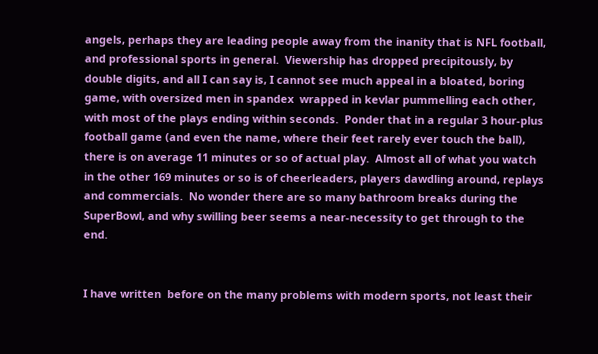angels, perhaps they are leading people away from the inanity that is NFL football, and professional sports in general.  Viewership has dropped precipitously, by double digits, and all I can say is, I cannot see much appeal in a bloated, boring game, with oversized men in spandex  wrapped in kevlar pummelling each other, with most of the plays ending within seconds.  Ponder that in a regular 3 hour-plus football game (and even the name, where their feet rarely ever touch the ball), there is on average 11 minutes or so of actual play.  Almost all of what you watch in the other 169 minutes or so is of cheerleaders, players dawdling around, replays and commercials.  No wonder there are so many bathroom breaks during the SuperBowl, and why swilling beer seems a near-necessity to get through to the end.


I have written  before on the many problems with modern sports, not least their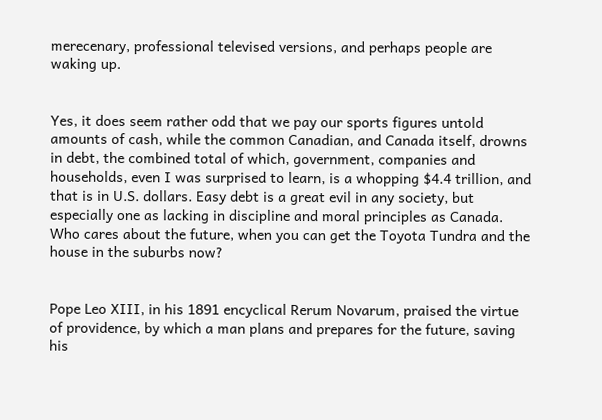merecenary, professional televised versions, and perhaps people are waking up.


Yes, it does seem rather odd that we pay our sports figures untold amounts of cash, while the common Canadian, and Canada itself, drowns in debt, the combined total of which, government, companies and households, even I was surprised to learn, is a whopping $4.4 trillion, and that is in U.S. dollars. Easy debt is a great evil in any society, but especially one as lacking in discipline and moral principles as Canada.  Who cares about the future, when you can get the Toyota Tundra and the house in the suburbs now?


Pope Leo XIII, in his 1891 encyclical Rerum Novarum, praised the virtue of providence, by which a man plans and prepares for the future, saving his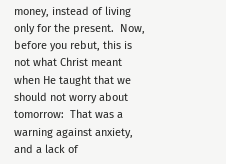money, instead of living only for the present.  Now, before you rebut, this is not what Christ meant when He taught that we should not worry about tomorrow:  That was a warning against anxiety, and a lack of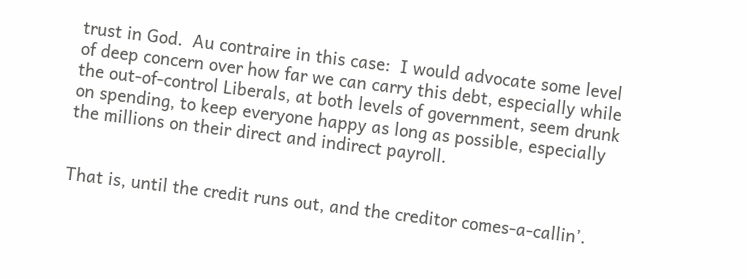trust in God.  Au contraire in this case:  I would advocate some level of deep concern over how far we can carry this debt, especially while the out-of-control Liberals, at both levels of government, seem drunk on spending, to keep everyone happy as long as possible, especially the millions on their direct and indirect payroll.


That is, until the credit runs out, and the creditor comes-a-callin’.